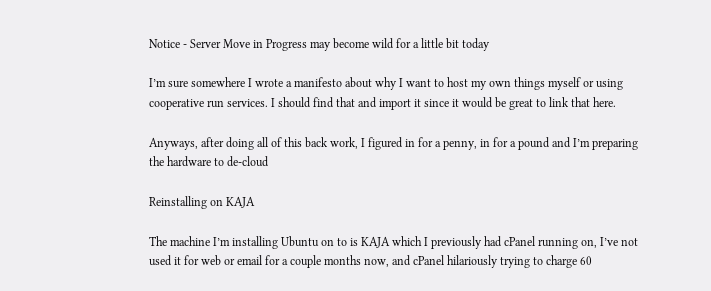Notice - Server Move in Progress may become wild for a little bit today

I’m sure somewhere I wrote a manifesto about why I want to host my own things myself or using cooperative run services. I should find that and import it since it would be great to link that here.

Anyways, after doing all of this back work, I figured in for a penny, in for a pound and I’m preparing the hardware to de-cloud

Reinstalling on KAJA

The machine I’m installing Ubuntu on to is KAJA which I previously had cPanel running on, I’ve not used it for web or email for a couple months now, and cPanel hilariously trying to charge 60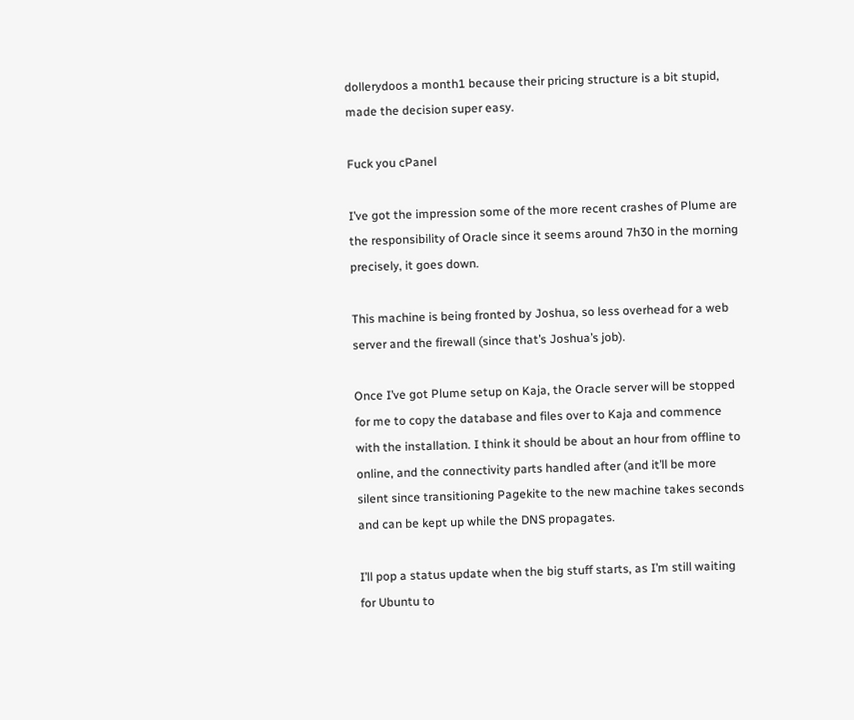dollerydoos a month1 because their pricing structure is a bit stupid, made the decision super easy.

Fuck you cPanel

I’ve got the impression some of the more recent crashes of Plume are the responsibility of Oracle since it seems around 7h30 in the morning precisely, it goes down.

This machine is being fronted by Joshua, so less overhead for a web server and the firewall (since that’s Joshua’s job).

Once I’ve got Plume setup on Kaja, the Oracle server will be stopped for me to copy the database and files over to Kaja and commence with the installation. I think it should be about an hour from offline to online, and the connectivity parts handled after (and it’ll be more silent since transitioning Pagekite to the new machine takes seconds and can be kept up while the DNS propagates.

I’ll pop a status update when the big stuff starts, as I’m still waiting for Ubuntu to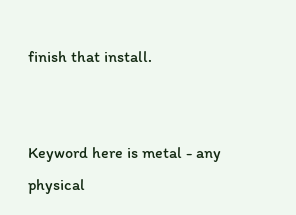finish that install.


Keyword here is metal - any physical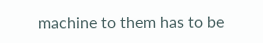machine to them has to be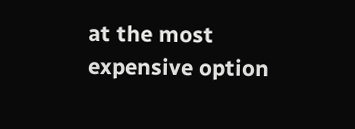at the most expensive option